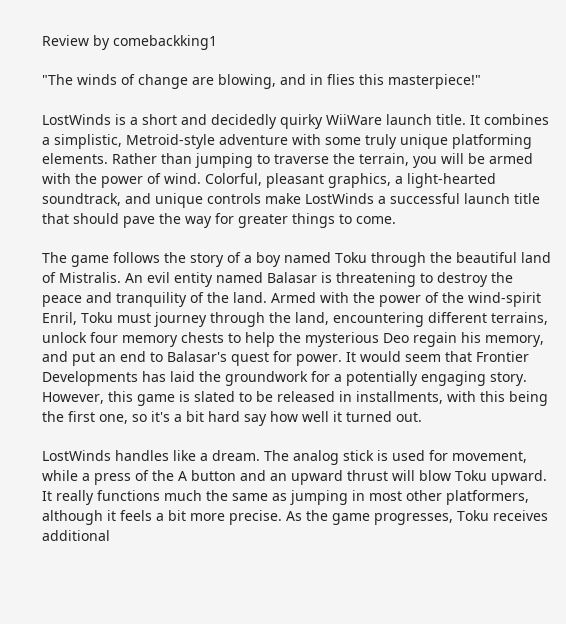Review by comebackking1

"The winds of change are blowing, and in flies this masterpiece!"

LostWinds is a short and decidedly quirky WiiWare launch title. It combines a simplistic, Metroid-style adventure with some truly unique platforming elements. Rather than jumping to traverse the terrain, you will be armed with the power of wind. Colorful, pleasant graphics, a light-hearted soundtrack, and unique controls make LostWinds a successful launch title that should pave the way for greater things to come.

The game follows the story of a boy named Toku through the beautiful land of Mistralis. An evil entity named Balasar is threatening to destroy the peace and tranquility of the land. Armed with the power of the wind-spirit Enril, Toku must journey through the land, encountering different terrains, unlock four memory chests to help the mysterious Deo regain his memory, and put an end to Balasar's quest for power. It would seem that Frontier Developments has laid the groundwork for a potentially engaging story. However, this game is slated to be released in installments, with this being the first one, so it's a bit hard say how well it turned out.

LostWinds handles like a dream. The analog stick is used for movement, while a press of the A button and an upward thrust will blow Toku upward. It really functions much the same as jumping in most other platformers, although it feels a bit more precise. As the game progresses, Toku receives additional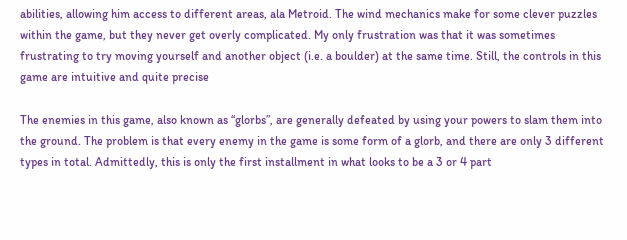abilities, allowing him access to different areas, ala Metroid. The wind mechanics make for some clever puzzles within the game, but they never get overly complicated. My only frustration was that it was sometimes frustrating to try moving yourself and another object (i.e. a boulder) at the same time. Still, the controls in this game are intuitive and quite precise

The enemies in this game, also known as “glorbs”, are generally defeated by using your powers to slam them into the ground. The problem is that every enemy in the game is some form of a glorb, and there are only 3 different types in total. Admittedly, this is only the first installment in what looks to be a 3 or 4 part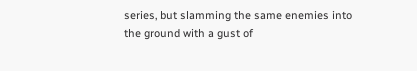series, but slamming the same enemies into the ground with a gust of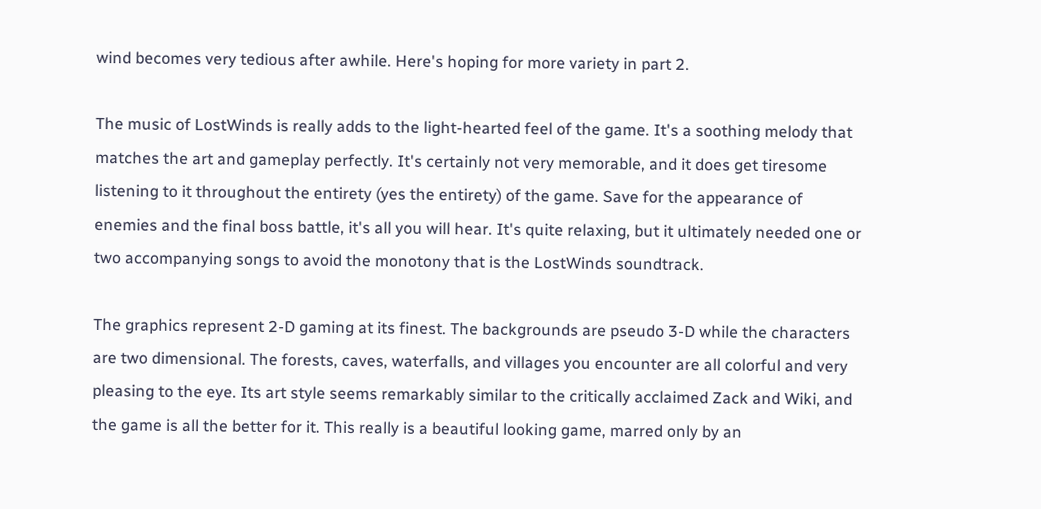wind becomes very tedious after awhile. Here's hoping for more variety in part 2.

The music of LostWinds is really adds to the light-hearted feel of the game. It's a soothing melody that matches the art and gameplay perfectly. It's certainly not very memorable, and it does get tiresome listening to it throughout the entirety (yes the entirety) of the game. Save for the appearance of enemies and the final boss battle, it's all you will hear. It's quite relaxing, but it ultimately needed one or two accompanying songs to avoid the monotony that is the LostWinds soundtrack.

The graphics represent 2-D gaming at its finest. The backgrounds are pseudo 3-D while the characters are two dimensional. The forests, caves, waterfalls, and villages you encounter are all colorful and very pleasing to the eye. Its art style seems remarkably similar to the critically acclaimed Zack and Wiki, and the game is all the better for it. This really is a beautiful looking game, marred only by an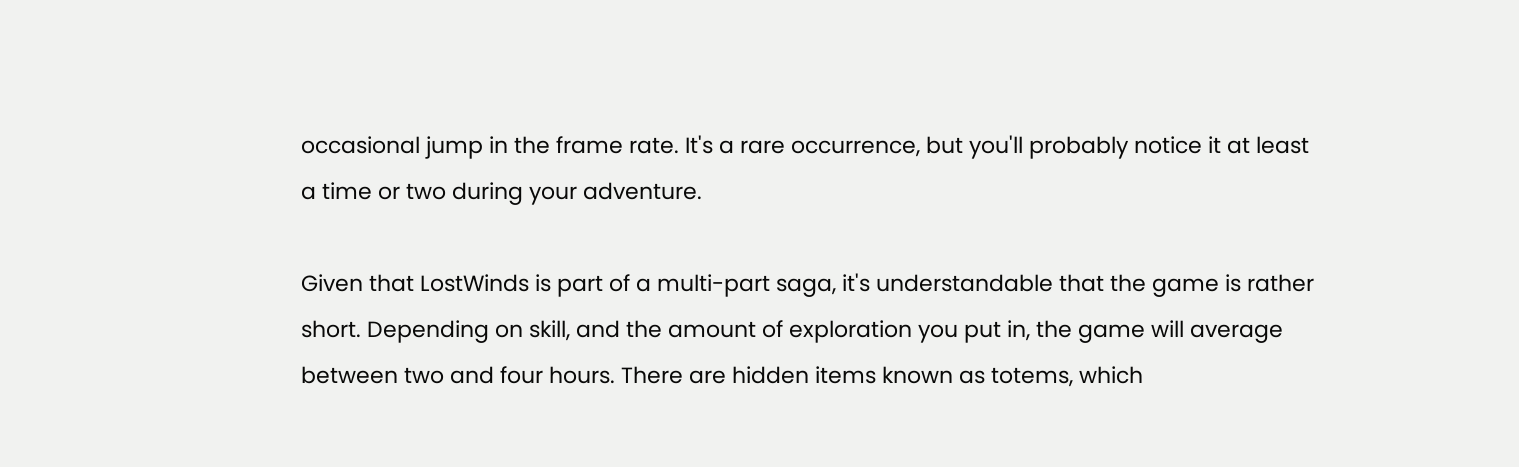occasional jump in the frame rate. It's a rare occurrence, but you'll probably notice it at least a time or two during your adventure.

Given that LostWinds is part of a multi-part saga, it's understandable that the game is rather short. Depending on skill, and the amount of exploration you put in, the game will average between two and four hours. There are hidden items known as totems, which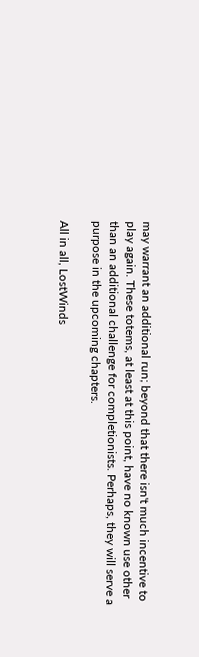may warrant an additional run; beyond that there isn't much incentive to play again. These totems, at least at this point, have no known use other than an additional challenge for completionists. Perhaps, they will serve a purpose in the upcoming chapters.

All in all, LostWinds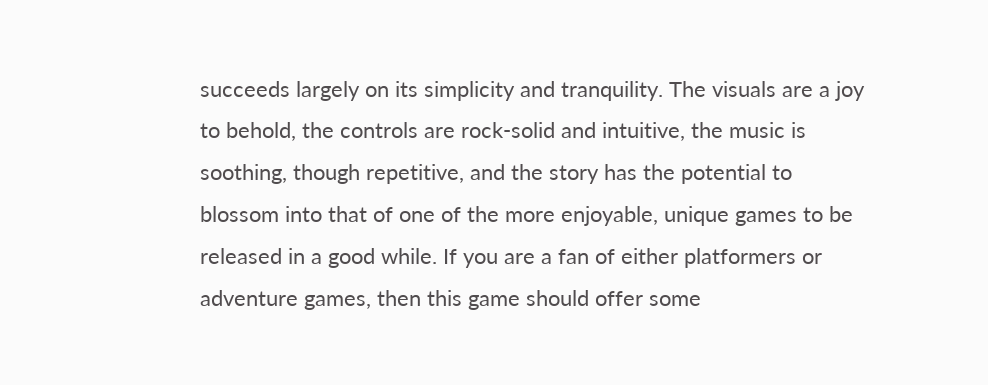succeeds largely on its simplicity and tranquility. The visuals are a joy to behold, the controls are rock-solid and intuitive, the music is soothing, though repetitive, and the story has the potential to blossom into that of one of the more enjoyable, unique games to be released in a good while. If you are a fan of either platformers or adventure games, then this game should offer some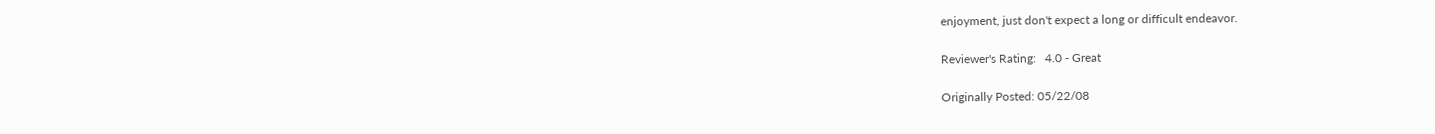enjoyment, just don't expect a long or difficult endeavor.

Reviewer's Rating:   4.0 - Great

Originally Posted: 05/22/08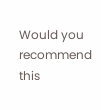Would you recommend this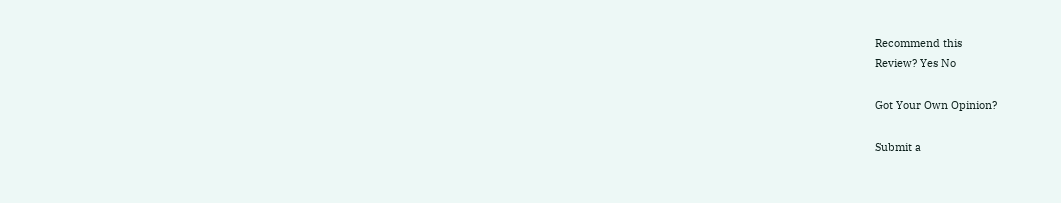Recommend this
Review? Yes No

Got Your Own Opinion?

Submit a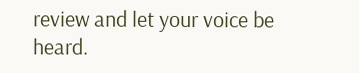review and let your voice be heard.